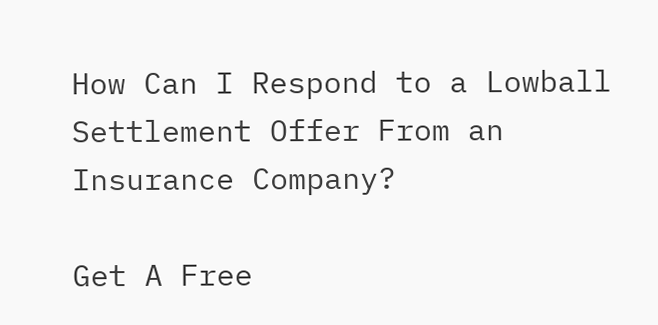How Can I Respond to a Lowball Settlement Offer From an Insurance Company?

Get A Free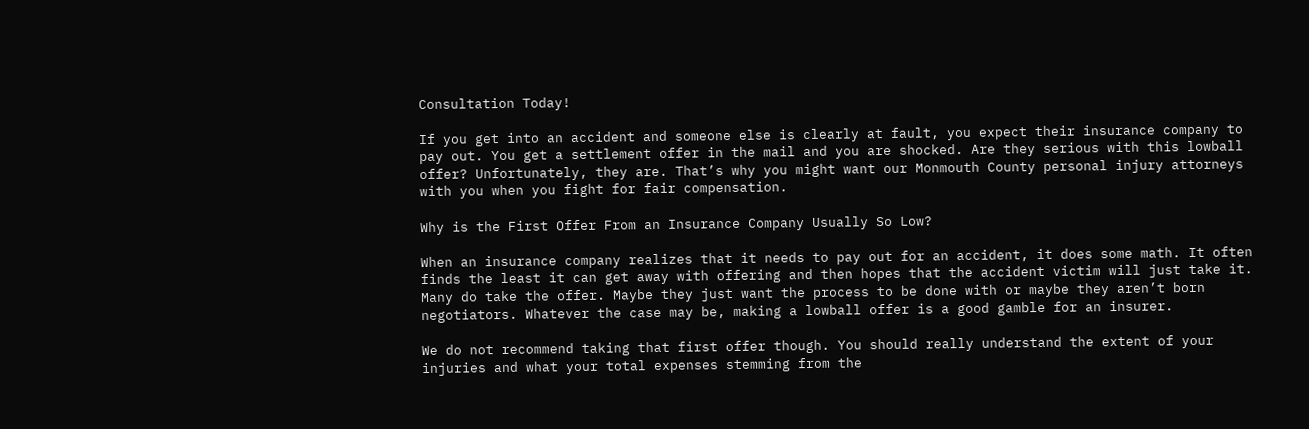Consultation Today!

If you get into an accident and someone else is clearly at fault, you expect their insurance company to pay out. You get a settlement offer in the mail and you are shocked. Are they serious with this lowball offer? Unfortunately, they are. That’s why you might want our Monmouth County personal injury attorneys with you when you fight for fair compensation.

Why is the First Offer From an Insurance Company Usually So Low?

When an insurance company realizes that it needs to pay out for an accident, it does some math. It often finds the least it can get away with offering and then hopes that the accident victim will just take it. Many do take the offer. Maybe they just want the process to be done with or maybe they aren’t born negotiators. Whatever the case may be, making a lowball offer is a good gamble for an insurer.

We do not recommend taking that first offer though. You should really understand the extent of your injuries and what your total expenses stemming from the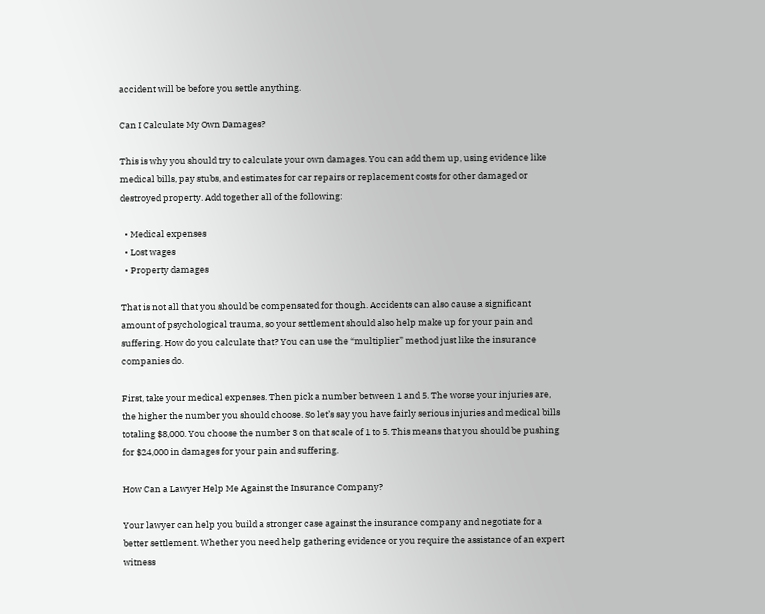accident will be before you settle anything.

Can I Calculate My Own Damages?

This is why you should try to calculate your own damages. You can add them up, using evidence like medical bills, pay stubs, and estimates for car repairs or replacement costs for other damaged or destroyed property. Add together all of the following:

  • Medical expenses
  • Lost wages
  • Property damages

That is not all that you should be compensated for though. Accidents can also cause a significant amount of psychological trauma, so your settlement should also help make up for your pain and suffering. How do you calculate that? You can use the “multiplier” method just like the insurance companies do.

First, take your medical expenses. Then pick a number between 1 and 5. The worse your injuries are, the higher the number you should choose. So let’s say you have fairly serious injuries and medical bills totaling $8,000. You choose the number 3 on that scale of 1 to 5. This means that you should be pushing for $24,000 in damages for your pain and suffering.

How Can a Lawyer Help Me Against the Insurance Company?

Your lawyer can help you build a stronger case against the insurance company and negotiate for a better settlement. Whether you need help gathering evidence or you require the assistance of an expert witness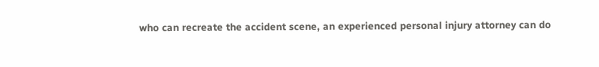who can recreate the accident scene, an experienced personal injury attorney can do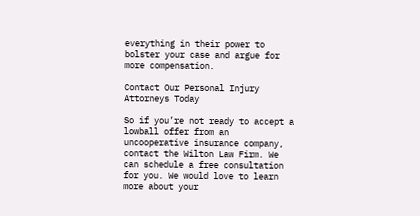everything in their power to bolster your case and argue for more compensation.

Contact Our Personal Injury Attorneys Today

So if you’re not ready to accept a lowball offer from an uncooperative insurance company, contact the Wilton Law Firm. We can schedule a free consultation for you. We would love to learn more about your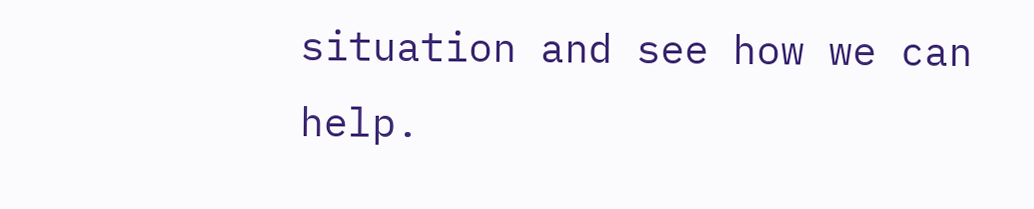situation and see how we can help.